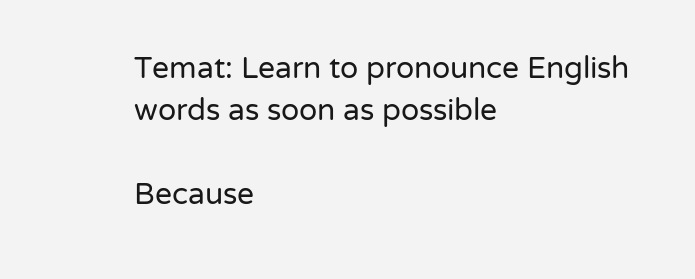Temat: Learn to pronounce English words as soon as possible

Because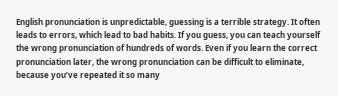English pronunciation is unpredictable, guessing is a terrible strategy. It often leads to errors, which lead to bad habits. If you guess, you can teach yourself the wrong pronunciation of hundreds of words. Even if you learn the correct pronunciation later, the wrong pronunciation can be difficult to eliminate, because you’ve repeated it so many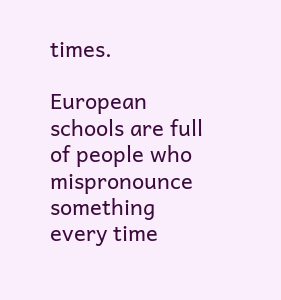times.

European schools are full of people who mispronounce something every time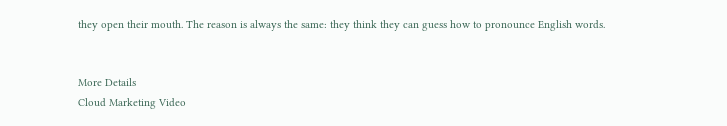they open their mouth. The reason is always the same: they think they can guess how to pronounce English words.


More Details
Cloud Marketing Video